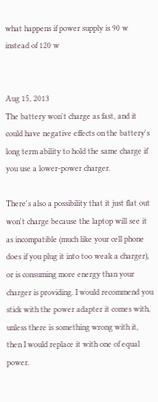what happens if power supply is 90 w instead of 120 w


Aug 15, 2013
The battery won't charge as fast, and it could have negative effects on the battery's long term ability to hold the same charge if you use a lower-power charger.

There's also a possibility that it just flat out won't charge because the laptop will see it as incompatible (much like your cell phone does if you plug it into too weak a charger), or is consuming more energy than your charger is providing. I would recommend you stick with the power adapter it comes with, unless there is something wrong with it, then I would replace it with one of equal power.